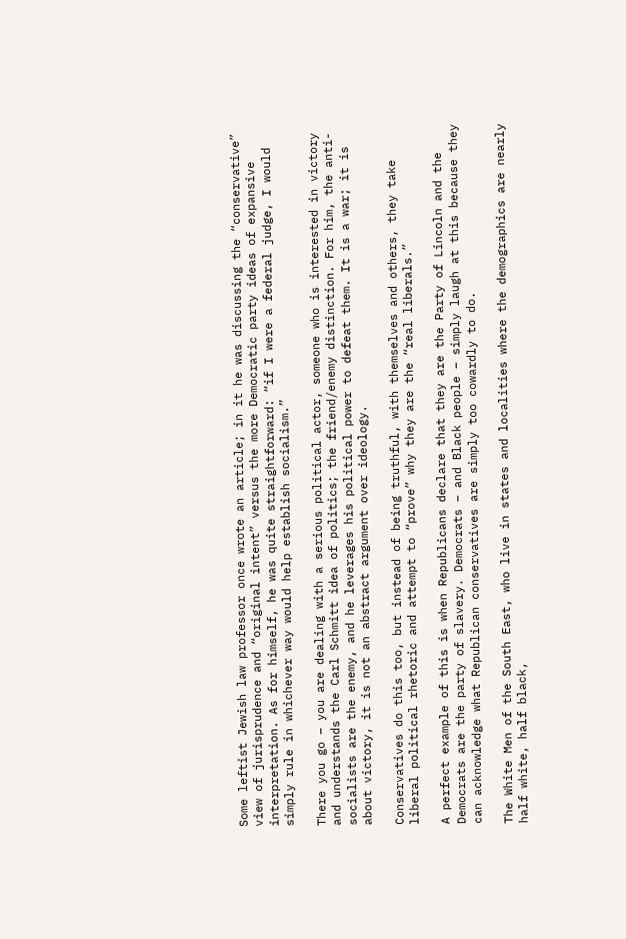Some leftist Jewish law professor once wrote an article; in it he was discussing the “conservative” view of jurisprudence and “original intent” versus the more Democratic party ideas of expansive interpretation. As for himself, he was quite straightforward: “if I were a federal judge, I would simply rule in whichever way would help establish socialism.”

There you go – you are dealing with a serious political actor, someone who is interested in victory and understands the Carl Schmitt idea of politics; the friend/enemy distinction. For him, the anti-socialists are the enemy, and he leverages his political power to defeat them. It is a war; it is about victory, it is not an abstract argument over ideology.

Conservatives do this too, but instead of being truthful, with themselves and others, they take liberal political rhetoric and attempt to “prove” why they are the “real liberals.”

A perfect example of this is when Republicans declare that they are the Party of Lincoln and the Democrats are the party of slavery. Democrats – and Black people – simply laugh at this because they can acknowledge what Republican conservatives are simply too cowardly to do.

The White Men of the South East, who live in states and localities where the demographics are nearly half white, half black,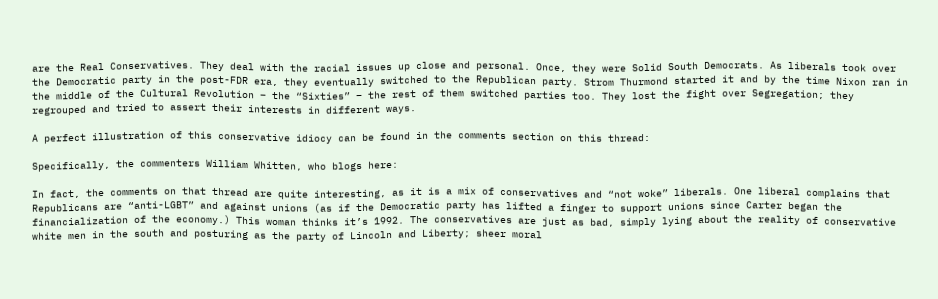are the Real Conservatives. They deal with the racial issues up close and personal. Once, they were Solid South Democrats. As liberals took over the Democratic party in the post-FDR era, they eventually switched to the Republican party. Strom Thurmond started it and by the time Nixon ran in the middle of the Cultural Revolution – the “Sixties” – the rest of them switched parties too. They lost the fight over Segregation; they regrouped and tried to assert their interests in different ways.

A perfect illustration of this conservative idiocy can be found in the comments section on this thread:

Specifically, the commenters William Whitten, who blogs here:

In fact, the comments on that thread are quite interesting, as it is a mix of conservatives and “not woke” liberals. One liberal complains that Republicans are “anti-LGBT” and against unions (as if the Democratic party has lifted a finger to support unions since Carter began the financialization of the economy.) This woman thinks it’s 1992. The conservatives are just as bad, simply lying about the reality of conservative white men in the south and posturing as the party of Lincoln and Liberty; sheer moral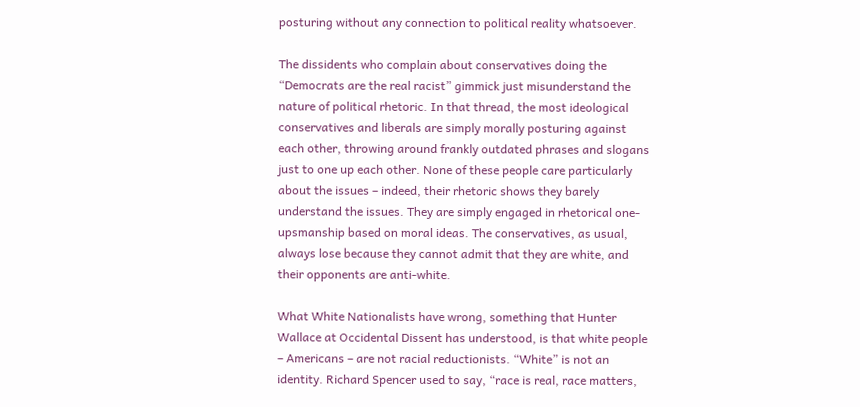posturing without any connection to political reality whatsoever.

The dissidents who complain about conservatives doing the “Democrats are the real racist” gimmick just misunderstand the nature of political rhetoric. In that thread, the most ideological conservatives and liberals are simply morally posturing against each other, throwing around frankly outdated phrases and slogans just to one up each other. None of these people care particularly about the issues – indeed, their rhetoric shows they barely understand the issues. They are simply engaged in rhetorical one-upsmanship based on moral ideas. The conservatives, as usual, always lose because they cannot admit that they are white, and their opponents are anti-white.

What White Nationalists have wrong, something that Hunter Wallace at Occidental Dissent has understood, is that white people – Americans – are not racial reductionists. “White” is not an identity. Richard Spencer used to say, “race is real, race matters,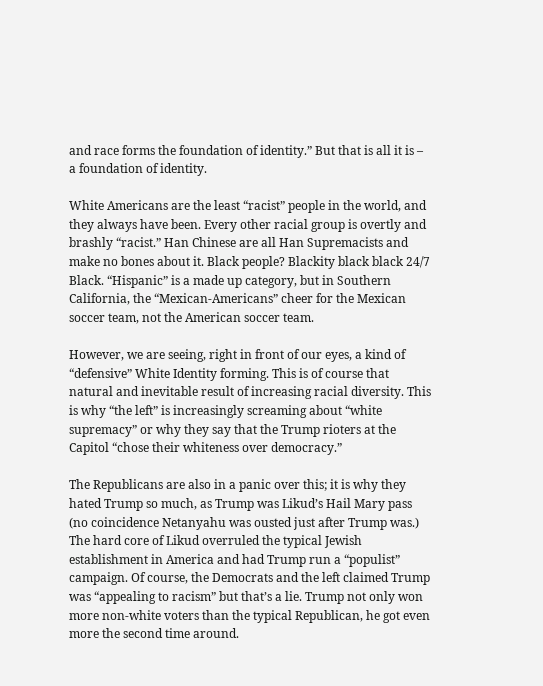and race forms the foundation of identity.” But that is all it is – a foundation of identity.

White Americans are the least “racist” people in the world, and they always have been. Every other racial group is overtly and brashly “racist.” Han Chinese are all Han Supremacists and make no bones about it. Black people? Blackity black black 24/7 Black. “Hispanic” is a made up category, but in Southern California, the “Mexican-Americans” cheer for the Mexican soccer team, not the American soccer team.

However, we are seeing, right in front of our eyes, a kind of “defensive” White Identity forming. This is of course that natural and inevitable result of increasing racial diversity. This is why “the left” is increasingly screaming about “white supremacy” or why they say that the Trump rioters at the Capitol “chose their whiteness over democracy.”

The Republicans are also in a panic over this; it is why they hated Trump so much, as Trump was Likud’s Hail Mary pass (no coincidence Netanyahu was ousted just after Trump was.) The hard core of Likud overruled the typical Jewish establishment in America and had Trump run a “populist” campaign. Of course, the Democrats and the left claimed Trump was “appealing to racism” but that’s a lie. Trump not only won more non-white voters than the typical Republican, he got even more the second time around.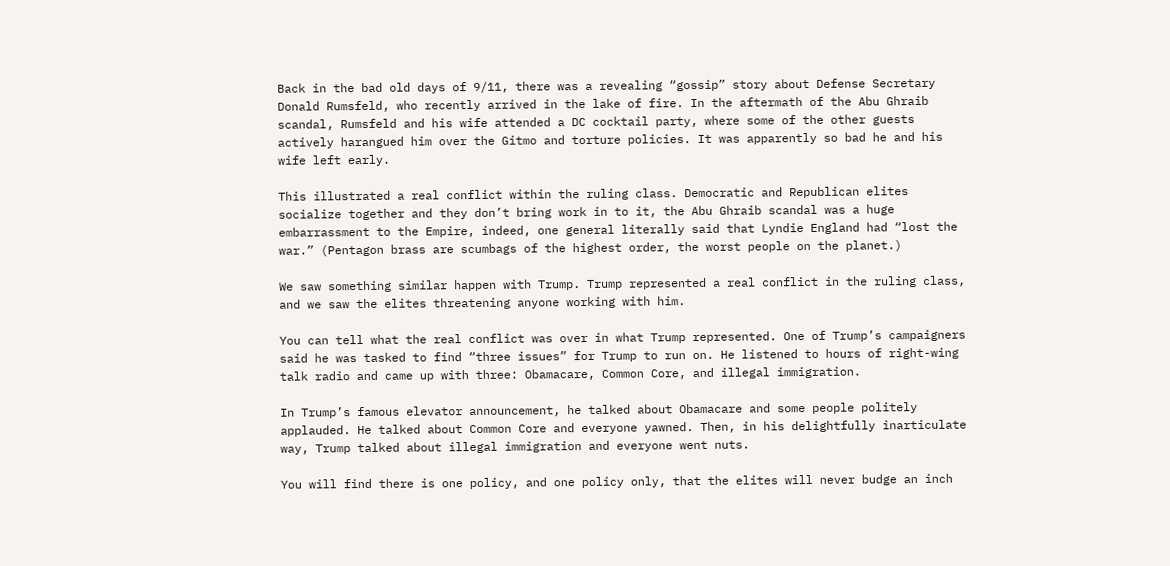Back in the bad old days of 9/11, there was a revealing “gossip” story about Defense Secretary Donald Rumsfeld, who recently arrived in the lake of fire. In the aftermath of the Abu Ghraib scandal, Rumsfeld and his wife attended a DC cocktail party, where some of the other guests actively harangued him over the Gitmo and torture policies. It was apparently so bad he and his wife left early.

This illustrated a real conflict within the ruling class. Democratic and Republican elites socialize together and they don’t bring work in to it, the Abu Ghraib scandal was a huge embarrassment to the Empire, indeed, one general literally said that Lyndie England had “lost the war.” (Pentagon brass are scumbags of the highest order, the worst people on the planet.)

We saw something similar happen with Trump. Trump represented a real conflict in the ruling class, and we saw the elites threatening anyone working with him.

You can tell what the real conflict was over in what Trump represented. One of Trump’s campaigners said he was tasked to find “three issues” for Trump to run on. He listened to hours of right-wing talk radio and came up with three: Obamacare, Common Core, and illegal immigration.

In Trump’s famous elevator announcement, he talked about Obamacare and some people politely applauded. He talked about Common Core and everyone yawned. Then, in his delightfully inarticulate way, Trump talked about illegal immigration and everyone went nuts.

You will find there is one policy, and one policy only, that the elites will never budge an inch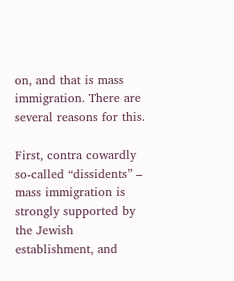on, and that is mass immigration. There are several reasons for this.

First, contra cowardly so-called “dissidents” – mass immigration is strongly supported by the Jewish establishment, and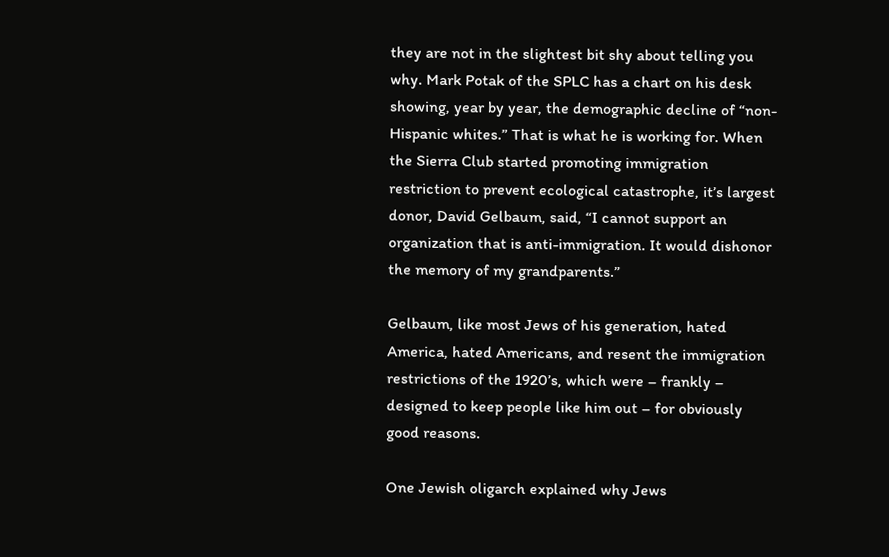they are not in the slightest bit shy about telling you why. Mark Potak of the SPLC has a chart on his desk showing, year by year, the demographic decline of “non-Hispanic whites.” That is what he is working for. When the Sierra Club started promoting immigration restriction to prevent ecological catastrophe, it’s largest donor, David Gelbaum, said, “I cannot support an organization that is anti-immigration. It would dishonor the memory of my grandparents.”

Gelbaum, like most Jews of his generation, hated America, hated Americans, and resent the immigration restrictions of the 1920’s, which were – frankly – designed to keep people like him out – for obviously good reasons.

One Jewish oligarch explained why Jews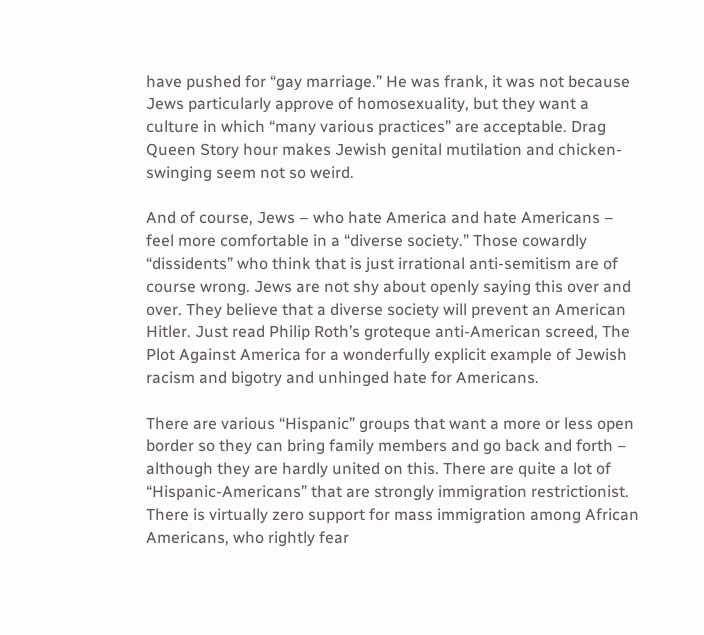have pushed for “gay marriage.” He was frank, it was not because Jews particularly approve of homosexuality, but they want a culture in which “many various practices” are acceptable. Drag Queen Story hour makes Jewish genital mutilation and chicken-swinging seem not so weird.

And of course, Jews – who hate America and hate Americans – feel more comfortable in a “diverse society.” Those cowardly “dissidents” who think that is just irrational anti-semitism are of course wrong. Jews are not shy about openly saying this over and over. They believe that a diverse society will prevent an American Hitler. Just read Philip Roth’s groteque anti-American screed, The Plot Against America for a wonderfully explicit example of Jewish racism and bigotry and unhinged hate for Americans.

There are various “Hispanic” groups that want a more or less open border so they can bring family members and go back and forth – although they are hardly united on this. There are quite a lot of “Hispanic-Americans” that are strongly immigration restrictionist. There is virtually zero support for mass immigration among African Americans, who rightly fear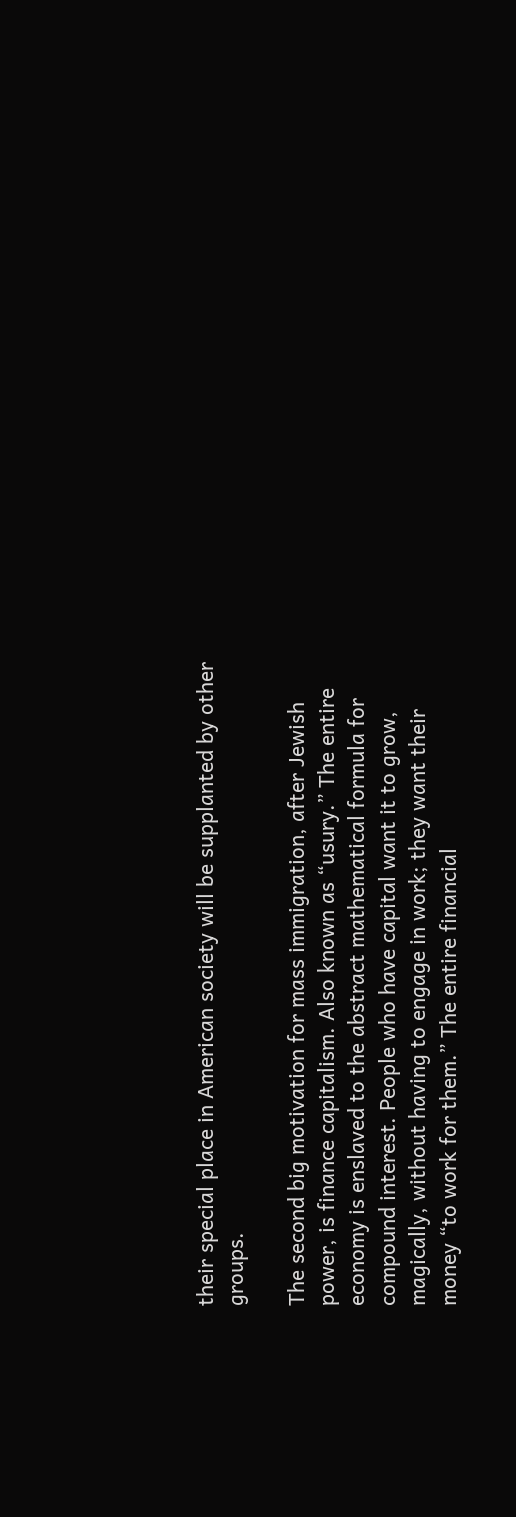their special place in American society will be supplanted by other groups.

The second big motivation for mass immigration, after Jewish power, is finance capitalism. Also known as “usury.” The entire economy is enslaved to the abstract mathematical formula for compound interest. People who have capital want it to grow, magically, without having to engage in work; they want their money “to work for them.” The entire financial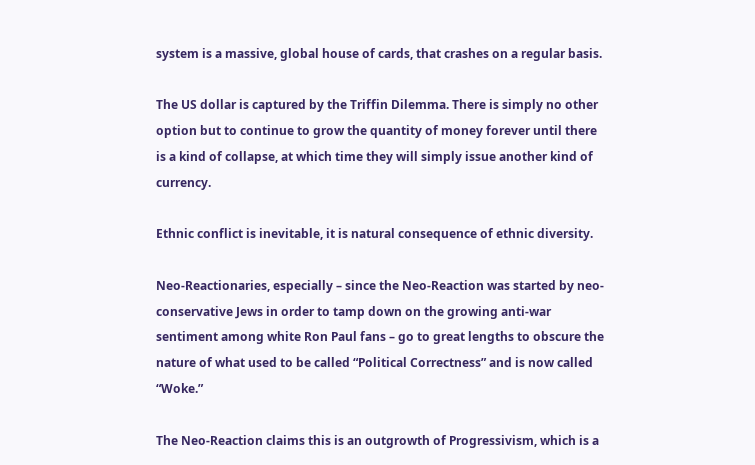system is a massive, global house of cards, that crashes on a regular basis.

The US dollar is captured by the Triffin Dilemma. There is simply no other option but to continue to grow the quantity of money forever until there is a kind of collapse, at which time they will simply issue another kind of currency.

Ethnic conflict is inevitable, it is natural consequence of ethnic diversity.

Neo-Reactionaries, especially – since the Neo-Reaction was started by neo-conservative Jews in order to tamp down on the growing anti-war sentiment among white Ron Paul fans – go to great lengths to obscure the nature of what used to be called “Political Correctness” and is now called “Woke.”

The Neo-Reaction claims this is an outgrowth of Progressivism, which is a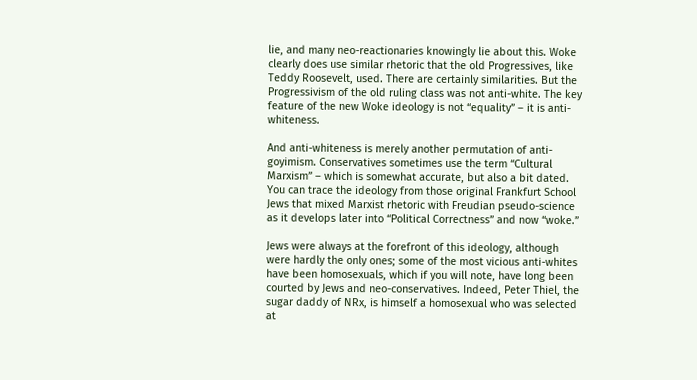lie, and many neo-reactionaries knowingly lie about this. Woke clearly does use similar rhetoric that the old Progressives, like Teddy Roosevelt, used. There are certainly similarities. But the Progressivism of the old ruling class was not anti-white. The key feature of the new Woke ideology is not “equality” – it is anti-whiteness.

And anti-whiteness is merely another permutation of anti-goyimism. Conservatives sometimes use the term “Cultural Marxism” – which is somewhat accurate, but also a bit dated. You can trace the ideology from those original Frankfurt School Jews that mixed Marxist rhetoric with Freudian pseudo-science as it develops later into “Political Correctness” and now “woke.”

Jews were always at the forefront of this ideology, although were hardly the only ones; some of the most vicious anti-whites have been homosexuals, which if you will note, have long been courted by Jews and neo-conservatives. Indeed, Peter Thiel, the sugar daddy of NRx, is himself a homosexual who was selected at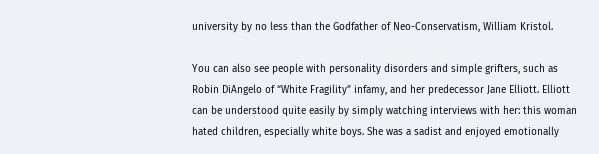university by no less than the Godfather of Neo-Conservatism, William Kristol.

You can also see people with personality disorders and simple grifters, such as Robin DiAngelo of “White Fragility” infamy, and her predecessor Jane Elliott. Elliott can be understood quite easily by simply watching interviews with her: this woman hated children, especially white boys. She was a sadist and enjoyed emotionally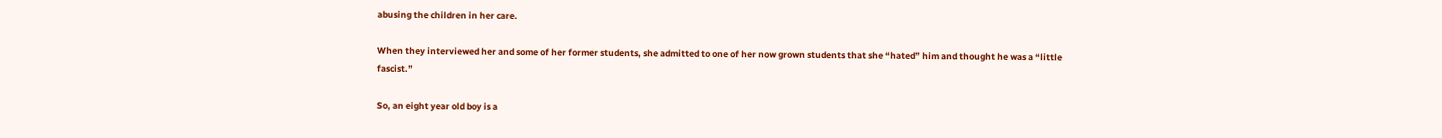abusing the children in her care.

When they interviewed her and some of her former students, she admitted to one of her now grown students that she “hated” him and thought he was a “little fascist.”

So, an eight year old boy is a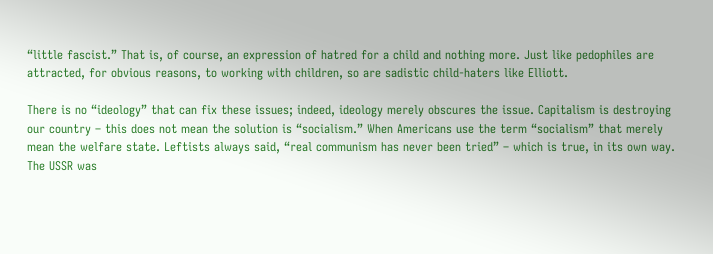“little fascist.” That is, of course, an expression of hatred for a child and nothing more. Just like pedophiles are attracted, for obvious reasons, to working with children, so are sadistic child-haters like Elliott.

There is no “ideology” that can fix these issues; indeed, ideology merely obscures the issue. Capitalism is destroying our country – this does not mean the solution is “socialism.” When Americans use the term “socialism” that merely mean the welfare state. Leftists always said, “real communism has never been tried” – which is true, in its own way. The USSR was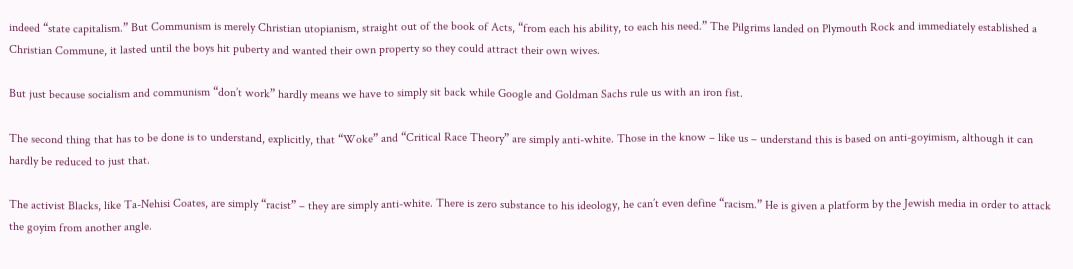indeed “state capitalism.” But Communism is merely Christian utopianism, straight out of the book of Acts, “from each his ability, to each his need.” The Pilgrims landed on Plymouth Rock and immediately established a Christian Commune, it lasted until the boys hit puberty and wanted their own property so they could attract their own wives.

But just because socialism and communism “don’t work” hardly means we have to simply sit back while Google and Goldman Sachs rule us with an iron fist.

The second thing that has to be done is to understand, explicitly, that “Woke” and “Critical Race Theory” are simply anti-white. Those in the know – like us – understand this is based on anti-goyimism, although it can hardly be reduced to just that.

The activist Blacks, like Ta-Nehisi Coates, are simply “racist” – they are simply anti-white. There is zero substance to his ideology, he can’t even define “racism.” He is given a platform by the Jewish media in order to attack the goyim from another angle.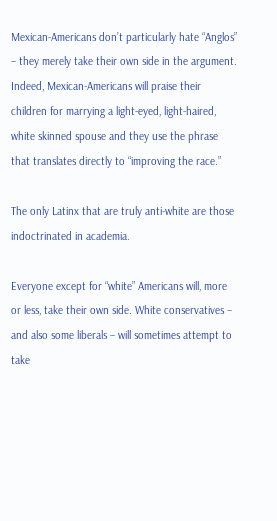Mexican-Americans don’t particularly hate “Anglos” – they merely take their own side in the argument. Indeed, Mexican-Americans will praise their children for marrying a light-eyed, light-haired, white skinned spouse and they use the phrase that translates directly to “improving the race.”

The only Latinx that are truly anti-white are those indoctrinated in academia.

Everyone except for “white” Americans will, more or less, take their own side. White conservatives – and also some liberals – will sometimes attempt to take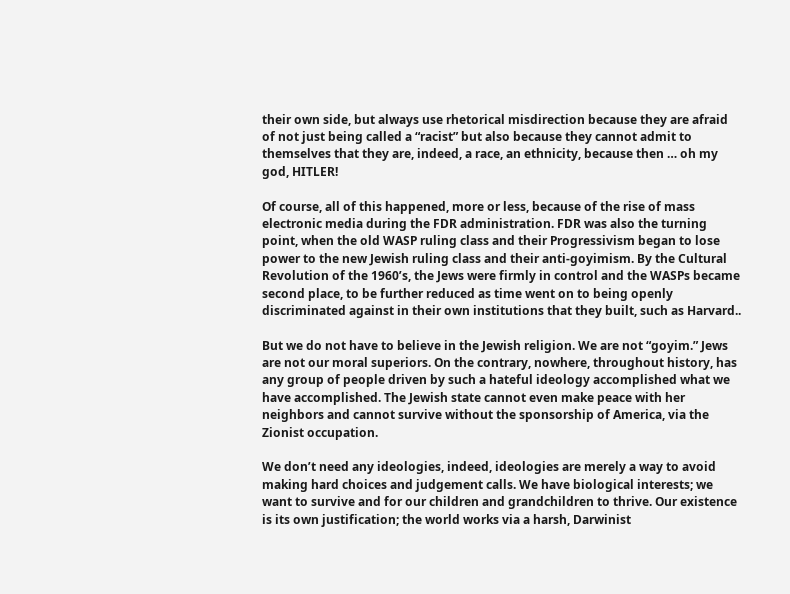their own side, but always use rhetorical misdirection because they are afraid of not just being called a “racist” but also because they cannot admit to themselves that they are, indeed, a race, an ethnicity, because then … oh my god, HITLER!

Of course, all of this happened, more or less, because of the rise of mass electronic media during the FDR administration. FDR was also the turning point, when the old WASP ruling class and their Progressivism began to lose power to the new Jewish ruling class and their anti-goyimism. By the Cultural Revolution of the 1960’s, the Jews were firmly in control and the WASPs became second place, to be further reduced as time went on to being openly discriminated against in their own institutions that they built, such as Harvard..

But we do not have to believe in the Jewish religion. We are not “goyim.” Jews are not our moral superiors. On the contrary, nowhere, throughout history, has any group of people driven by such a hateful ideology accomplished what we have accomplished. The Jewish state cannot even make peace with her neighbors and cannot survive without the sponsorship of America, via the Zionist occupation.

We don’t need any ideologies, indeed, ideologies are merely a way to avoid making hard choices and judgement calls. We have biological interests; we want to survive and for our children and grandchildren to thrive. Our existence is its own justification; the world works via a harsh, Darwinist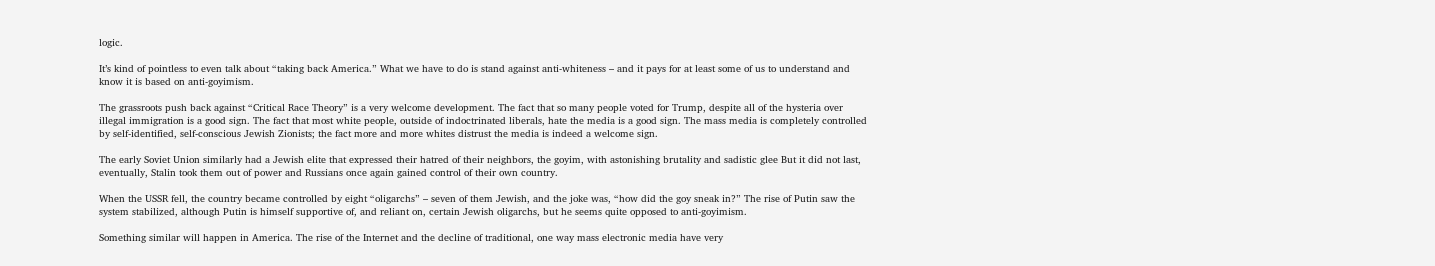logic.

It’s kind of pointless to even talk about “taking back America.” What we have to do is stand against anti-whiteness – and it pays for at least some of us to understand and know it is based on anti-goyimism.

The grassroots push back against “Critical Race Theory” is a very welcome development. The fact that so many people voted for Trump, despite all of the hysteria over illegal immigration is a good sign. The fact that most white people, outside of indoctrinated liberals, hate the media is a good sign. The mass media is completely controlled by self-identified, self-conscious Jewish Zionists; the fact more and more whites distrust the media is indeed a welcome sign.

The early Soviet Union similarly had a Jewish elite that expressed their hatred of their neighbors, the goyim, with astonishing brutality and sadistic glee But it did not last, eventually, Stalin took them out of power and Russians once again gained control of their own country.

When the USSR fell, the country became controlled by eight “oligarchs” – seven of them Jewish, and the joke was, “how did the goy sneak in?” The rise of Putin saw the system stabilized, although Putin is himself supportive of, and reliant on, certain Jewish oligarchs, but he seems quite opposed to anti-goyimism.

Something similar will happen in America. The rise of the Internet and the decline of traditional, one way mass electronic media have very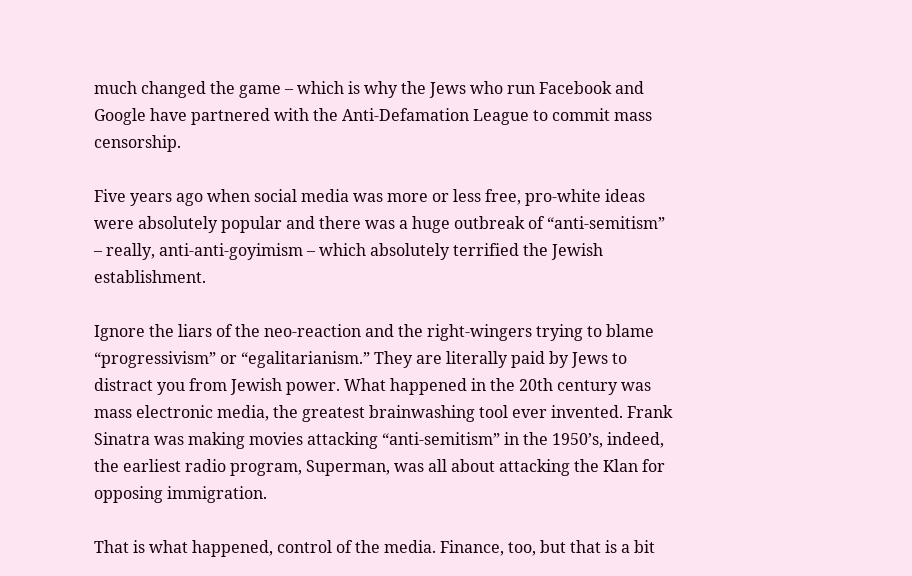much changed the game – which is why the Jews who run Facebook and Google have partnered with the Anti-Defamation League to commit mass censorship.

Five years ago when social media was more or less free, pro-white ideas were absolutely popular and there was a huge outbreak of “anti-semitism” – really, anti-anti-goyimism – which absolutely terrified the Jewish establishment.

Ignore the liars of the neo-reaction and the right-wingers trying to blame “progressivism” or “egalitarianism.” They are literally paid by Jews to distract you from Jewish power. What happened in the 20th century was mass electronic media, the greatest brainwashing tool ever invented. Frank Sinatra was making movies attacking “anti-semitism” in the 1950’s, indeed, the earliest radio program, Superman, was all about attacking the Klan for opposing immigration.

That is what happened, control of the media. Finance, too, but that is a bit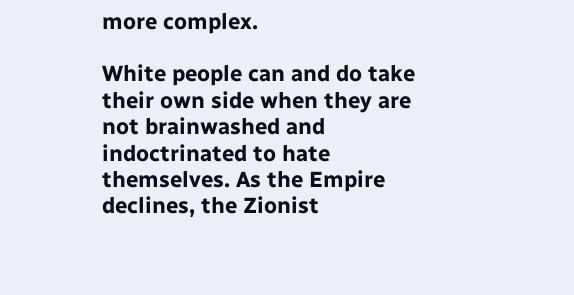more complex.

White people can and do take their own side when they are not brainwashed and indoctrinated to hate themselves. As the Empire declines, the Zionist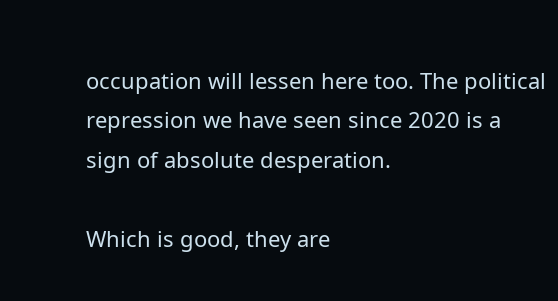occupation will lessen here too. The political repression we have seen since 2020 is a sign of absolute desperation.

Which is good, they are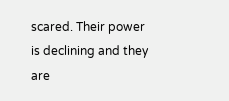scared. Their power is declining and they are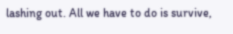lashing out. All we have to do is survive,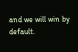and we will win by default.